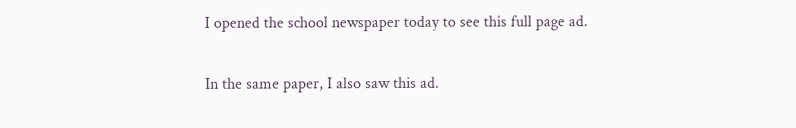I opened the school newspaper today to see this full page ad.

In the same paper, I also saw this ad.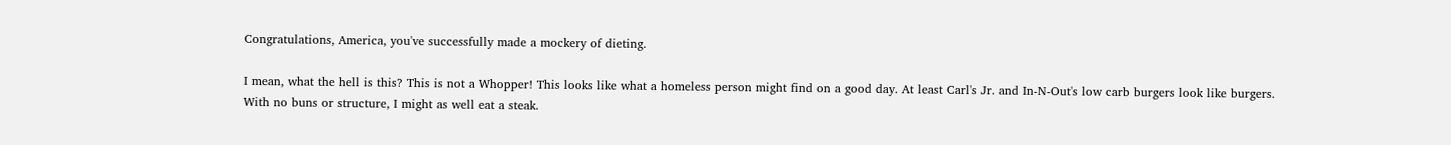Congratulations, America, you've successfully made a mockery of dieting.

I mean, what the hell is this? This is not a Whopper! This looks like what a homeless person might find on a good day. At least Carl's Jr. and In-N-Out's low carb burgers look like burgers. With no buns or structure, I might as well eat a steak.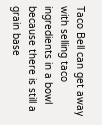Taco Bell can get away with selling taco ingredients in a bowl because there is still a grain base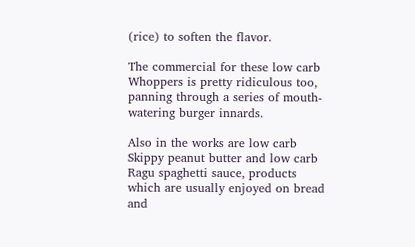(rice) to soften the flavor.

The commercial for these low carb Whoppers is pretty ridiculous too, panning through a series of mouth-watering burger innards.

Also in the works are low carb Skippy peanut butter and low carb Ragu spaghetti sauce, products which are usually enjoyed on bread and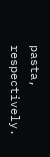pasta, respectively.